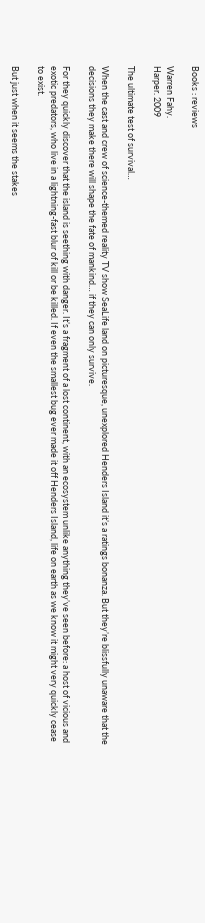Books : reviews

Warren Fahy.
Harper. 2009

The ultimate test of survival…

When the cast and crew of science-themed reality TV show SeaLife land on picturesque, unexplored Henders Island it’s a ratings bonanza. But they’re blissfully unaware that the decisions they make there will shape the fate of mankind… if they can only survive.

For they quickly discover that the island is seething with danger. It’s a fragment of a lost continent, with an ecosystem unlike anything they’ve seen before: a host of vicious and exotic predators, who live in a lightning-fast blur of kill or be killed. If even the smallest bug ever made it off Henders Island, life on earth as we know it might very quickly cease to exist.

But just when it seems the stakes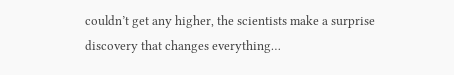couldn’t get any higher, the scientists make a surprise discovery that changes everything…